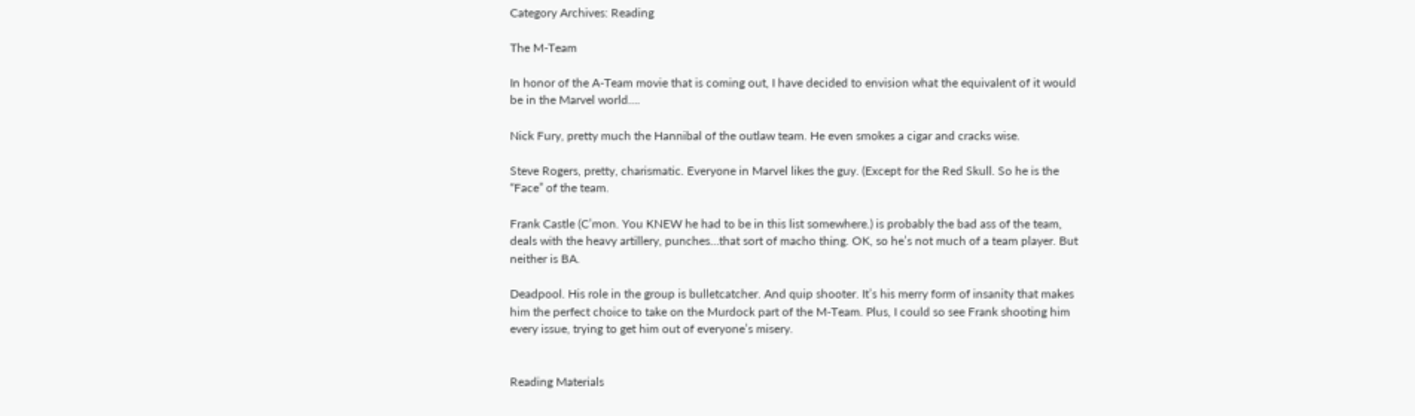Category Archives: Reading

The M-Team

In honor of the A-Team movie that is coming out, I have decided to envision what the equivalent of it would be in the Marvel world….

Nick Fury, pretty much the Hannibal of the outlaw team. He even smokes a cigar and cracks wise.

Steve Rogers, pretty, charismatic. Everyone in Marvel likes the guy. (Except for the Red Skull. So he is the “Face” of the team.

Frank Castle (C’mon. You KNEW he had to be in this list somewhere.) is probably the bad ass of the team, deals with the heavy artillery, punches…that sort of macho thing. OK, so he’s not much of a team player. But neither is BA.

Deadpool. His role in the group is bulletcatcher. And quip shooter. It’s his merry form of insanity that makes him the perfect choice to take on the Murdock part of the M-Team. Plus, I could so see Frank shooting him every issue, trying to get him out of everyone’s misery.


Reading Materials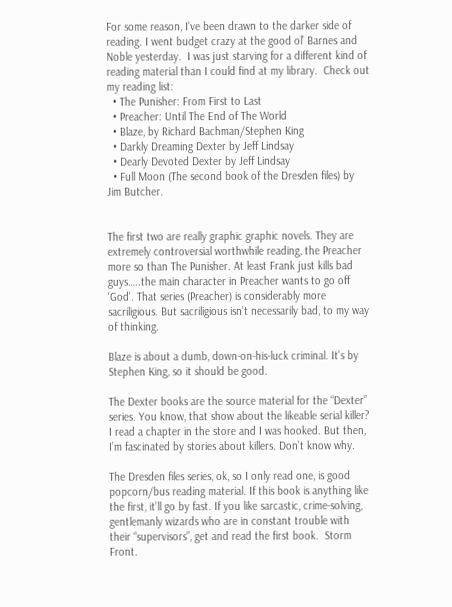For some reason, I’ve been drawn to the darker side of reading. I went budget crazy at the good ol’ Barnes and Noble yesterday.  I was just starving for a different kind of reading material than I could find at my library.  Check out my reading list:
  • The Punisher: From First to Last
  • Preacher: Until The End of The World
  • Blaze, by Richard Bachman/Stephen King
  • Darkly Dreaming Dexter by Jeff Lindsay
  • Dearly Devoted Dexter by Jeff Lindsay
  • Full Moon (The second book of the Dresden files) by Jim Butcher.


The first two are really graphic graphic novels. They are extremely controversial worthwhile reading, the Preacher more so than The Punisher. At least Frank just kills bad guys…..the main character in Preacher wants to go off ‘God’. That series (Preacher) is considerably more sacriligious. But sacriligious isn’t necessarily bad, to my way of thinking.

Blaze is about a dumb, down-on-his-luck criminal. It’s by Stephen King, so it should be good.

The Dexter books are the source material for the “Dexter” series. You know, that show about the likeable serial killer? I read a chapter in the store and I was hooked. But then, I’m fascinated by stories about killers. Don’t know why.

The Dresden files series, ok, so I only read one, is good popcorn/bus reading material. If this book is anything like the first, it’ll go by fast. If you like sarcastic, crime-solving, gentlemanly wizards who are in constant trouble with their “supervisors”, get and read the first book.  Storm Front.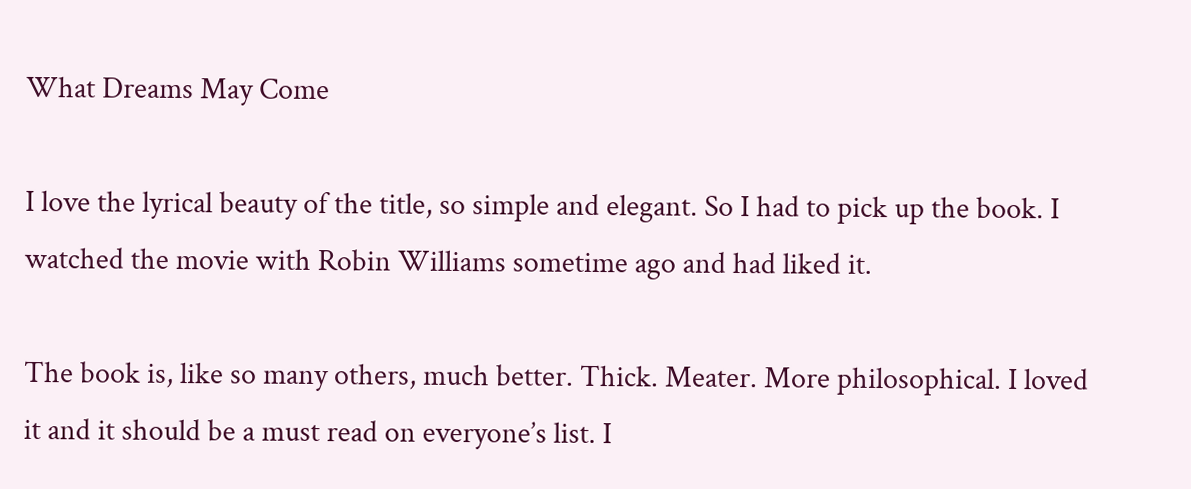What Dreams May Come

I love the lyrical beauty of the title, so simple and elegant. So I had to pick up the book. I watched the movie with Robin Williams sometime ago and had liked it.

The book is, like so many others, much better. Thick. Meater. More philosophical. I loved it and it should be a must read on everyone’s list. I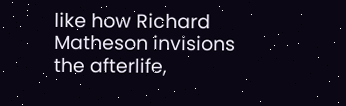like how Richard Matheson invisions the afterlife,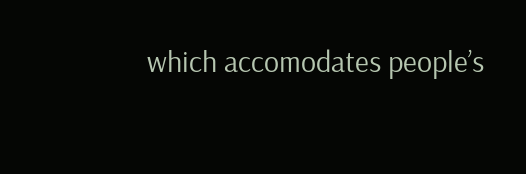which accomodates people’s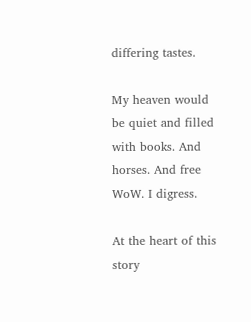differing tastes.

My heaven would be quiet and filled with books. And horses. And free WoW. I digress.

At the heart of this story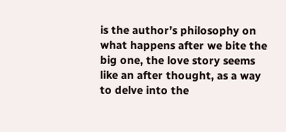is the author’s philosophy on what happens after we bite the big one, the love story seems like an after thought, as a way to delve into the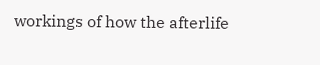workings of how the afterlife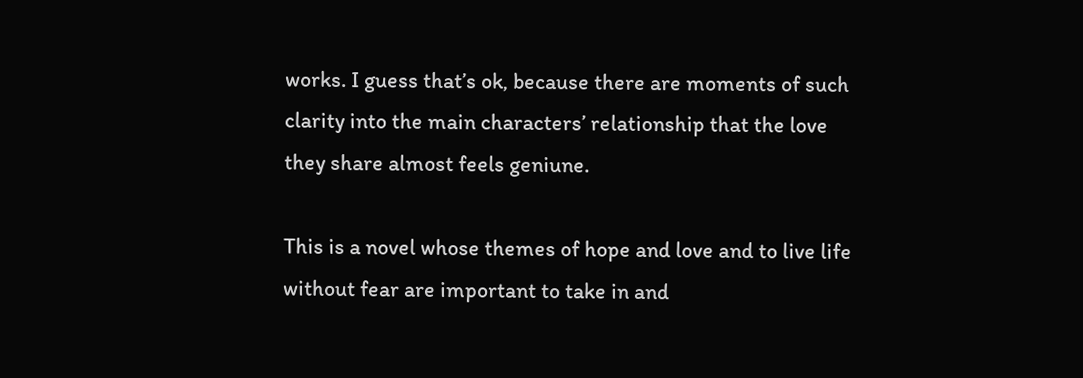works. I guess that’s ok, because there are moments of such clarity into the main characters’ relationship that the love they share almost feels geniune.

This is a novel whose themes of hope and love and to live life without fear are important to take in and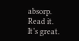absorp.   Read it.  It’s great.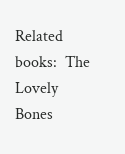Related books:  The Lovely Bones